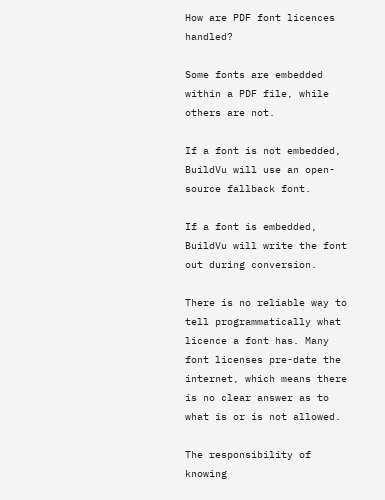How are PDF font licences handled?

Some fonts are embedded within a PDF file, while others are not.

If a font is not embedded, BuildVu will use an open-source fallback font.

If a font is embedded, BuildVu will write the font out during conversion.

There is no reliable way to tell programmatically what licence a font has. Many font licenses pre-date the internet, which means there is no clear answer as to what is or is not allowed.

The responsibility of knowing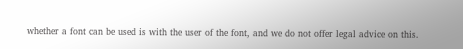whether a font can be used is with the user of the font, and we do not offer legal advice on this.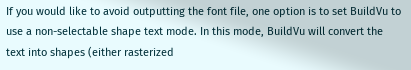If you would like to avoid outputting the font file, one option is to set BuildVu to use a non-selectable shape text mode. In this mode, BuildVu will convert the text into shapes (either rasterized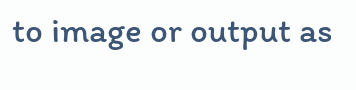to image or output as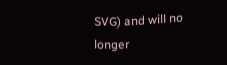SVG) and will no longer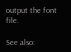output the font file.

See also: